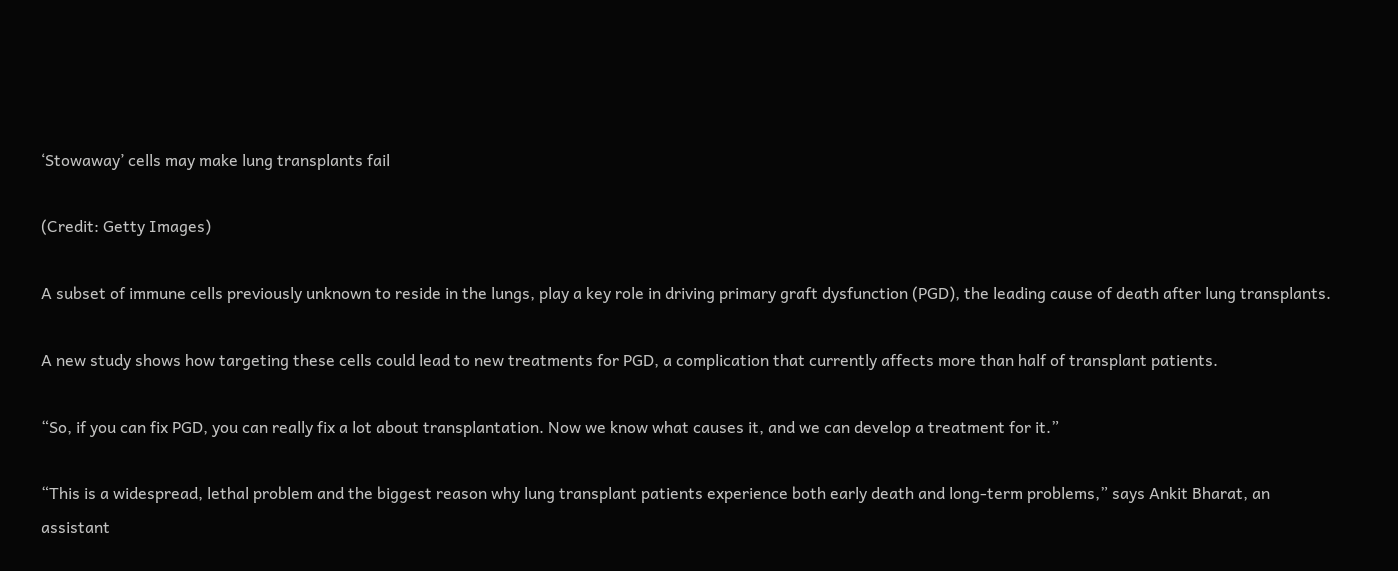‘Stowaway’ cells may make lung transplants fail

(Credit: Getty Images)

A subset of immune cells previously unknown to reside in the lungs, play a key role in driving primary graft dysfunction (PGD), the leading cause of death after lung transplants.

A new study shows how targeting these cells could lead to new treatments for PGD, a complication that currently affects more than half of transplant patients.

“So, if you can fix PGD, you can really fix a lot about transplantation. Now we know what causes it, and we can develop a treatment for it.”

“This is a widespread, lethal problem and the biggest reason why lung transplant patients experience both early death and long-term problems,” says Ankit Bharat, an assistant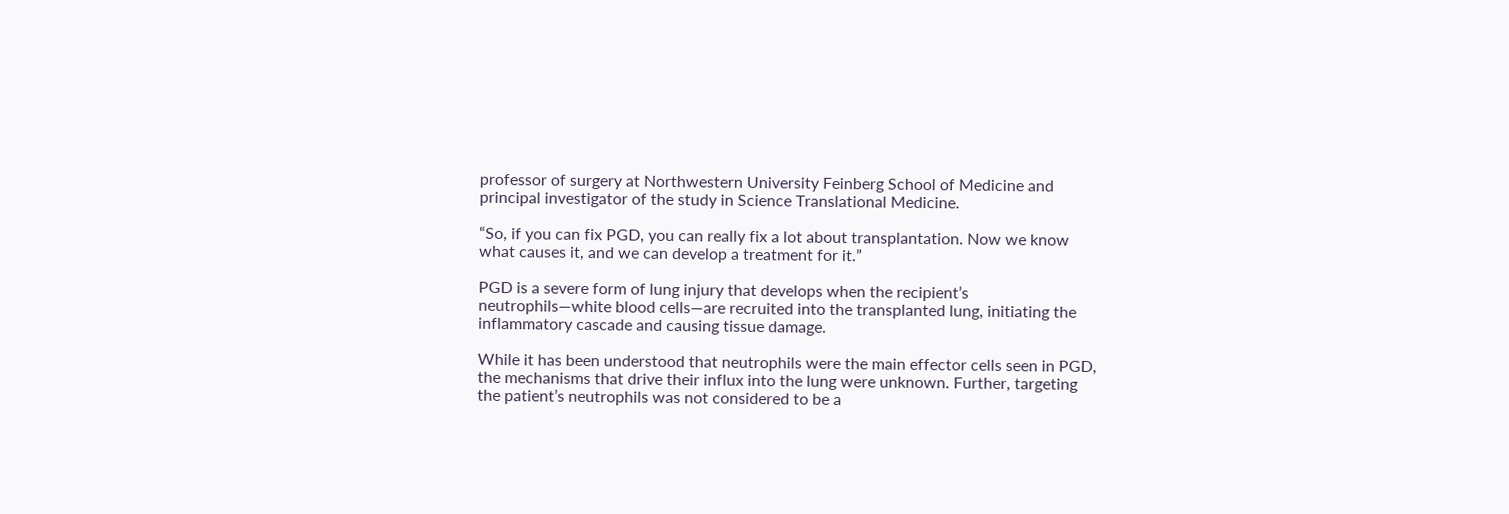professor of surgery at Northwestern University Feinberg School of Medicine and principal investigator of the study in Science Translational Medicine.

“So, if you can fix PGD, you can really fix a lot about transplantation. Now we know what causes it, and we can develop a treatment for it.”

PGD is a severe form of lung injury that develops when the recipient’s neutrophils—white blood cells—are recruited into the transplanted lung, initiating the inflammatory cascade and causing tissue damage.

While it has been understood that neutrophils were the main effector cells seen in PGD, the mechanisms that drive their influx into the lung were unknown. Further, targeting the patient’s neutrophils was not considered to be a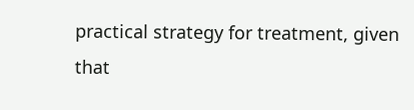practical strategy for treatment, given that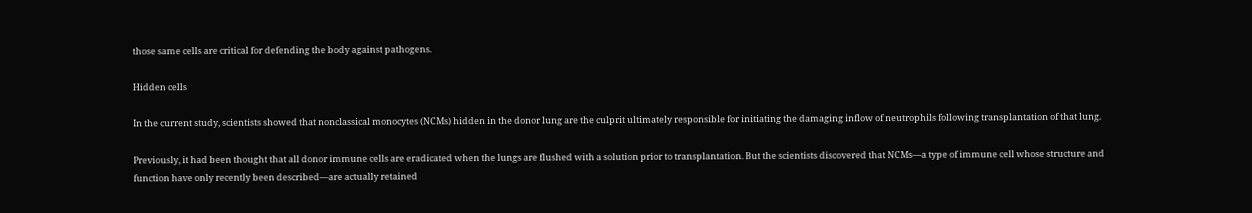those same cells are critical for defending the body against pathogens.

Hidden cells

In the current study, scientists showed that nonclassical monocytes (NCMs) hidden in the donor lung are the culprit ultimately responsible for initiating the damaging inflow of neutrophils following transplantation of that lung.

Previously, it had been thought that all donor immune cells are eradicated when the lungs are flushed with a solution prior to transplantation. But the scientists discovered that NCMs—a type of immune cell whose structure and function have only recently been described—are actually retained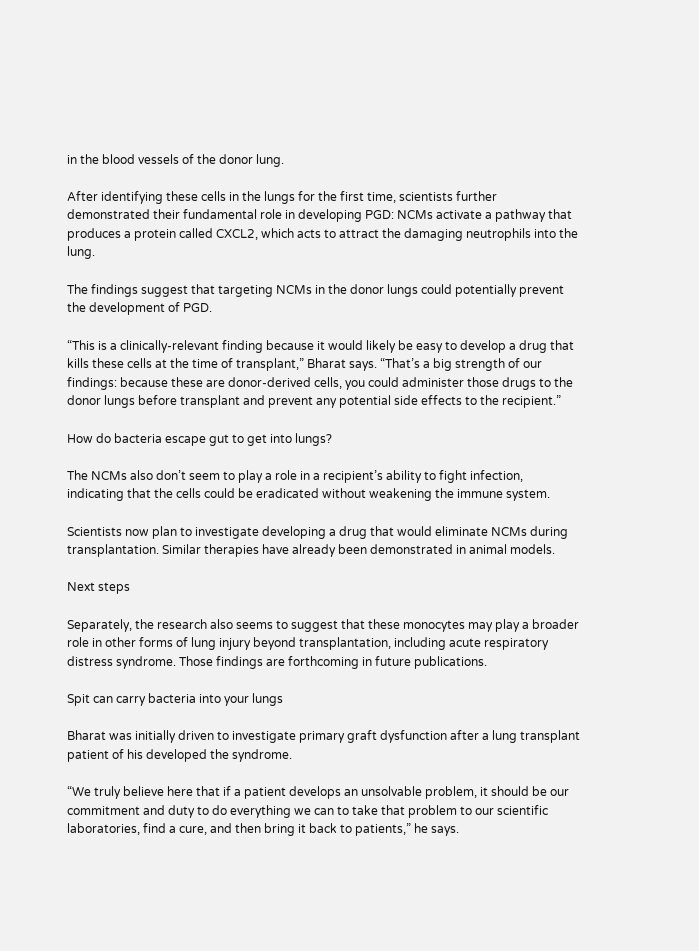in the blood vessels of the donor lung.

After identifying these cells in the lungs for the first time, scientists further demonstrated their fundamental role in developing PGD: NCMs activate a pathway that produces a protein called CXCL2, which acts to attract the damaging neutrophils into the lung.

The findings suggest that targeting NCMs in the donor lungs could potentially prevent the development of PGD.

“This is a clinically-relevant finding because it would likely be easy to develop a drug that kills these cells at the time of transplant,” Bharat says. “That’s a big strength of our findings: because these are donor-derived cells, you could administer those drugs to the donor lungs before transplant and prevent any potential side effects to the recipient.”

How do bacteria escape gut to get into lungs?

The NCMs also don’t seem to play a role in a recipient’s ability to fight infection, indicating that the cells could be eradicated without weakening the immune system.

Scientists now plan to investigate developing a drug that would eliminate NCMs during transplantation. Similar therapies have already been demonstrated in animal models.

Next steps

Separately, the research also seems to suggest that these monocytes may play a broader role in other forms of lung injury beyond transplantation, including acute respiratory distress syndrome. Those findings are forthcoming in future publications.

Spit can carry bacteria into your lungs

Bharat was initially driven to investigate primary graft dysfunction after a lung transplant patient of his developed the syndrome.

“We truly believe here that if a patient develops an unsolvable problem, it should be our commitment and duty to do everything we can to take that problem to our scientific laboratories, find a cure, and then bring it back to patients,” he says.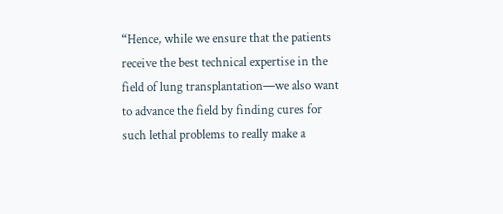“Hence, while we ensure that the patients receive the best technical expertise in the field of lung transplantation—we also want to advance the field by finding cures for such lethal problems to really make a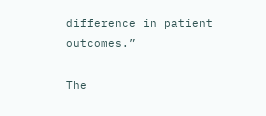difference in patient outcomes.”

The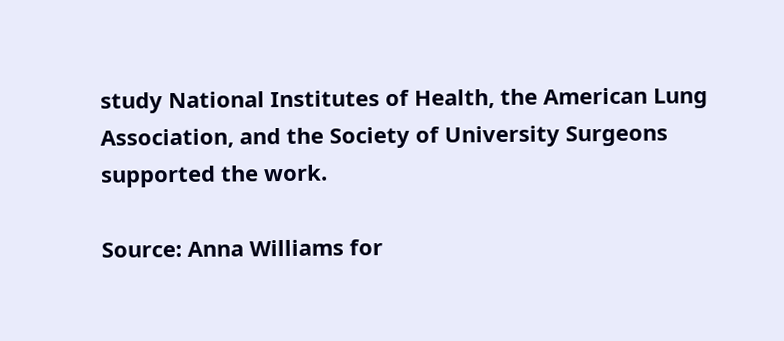study National Institutes of Health, the American Lung Association, and the Society of University Surgeons supported the work.

Source: Anna Williams for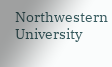Northwestern University